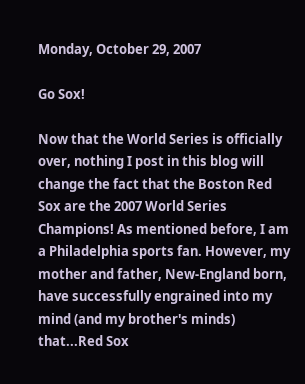Monday, October 29, 2007

Go Sox!

Now that the World Series is officially over, nothing I post in this blog will change the fact that the Boston Red Sox are the 2007 World Series Champions! As mentioned before, I am a Philadelphia sports fan. However, my mother and father, New-England born, have successfully engrained into my mind (and my brother's minds) that...Red Sox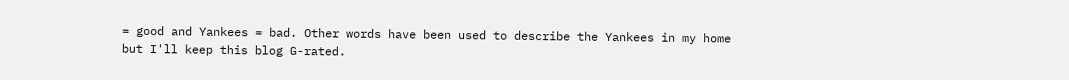= good and Yankees = bad. Other words have been used to describe the Yankees in my home but I'll keep this blog G-rated.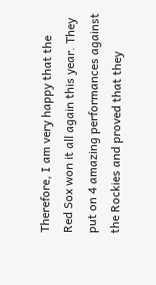Therefore, I am very happy that the Red Sox won it all again this year. They put on 4 amazing performances against the Rockies and proved that they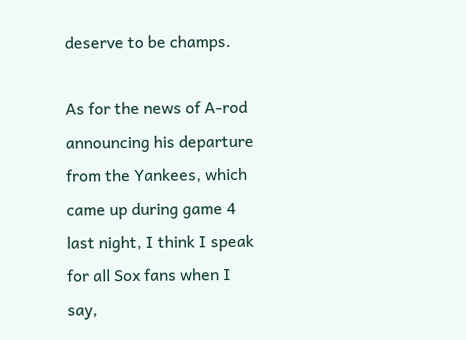deserve to be champs.

As for the news of A-rod announcing his departure from the Yankees, which came up during game 4 last night, I think I speak for all Sox fans when I say,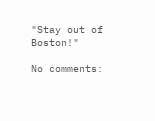"Stay out of Boston!"

No comments: